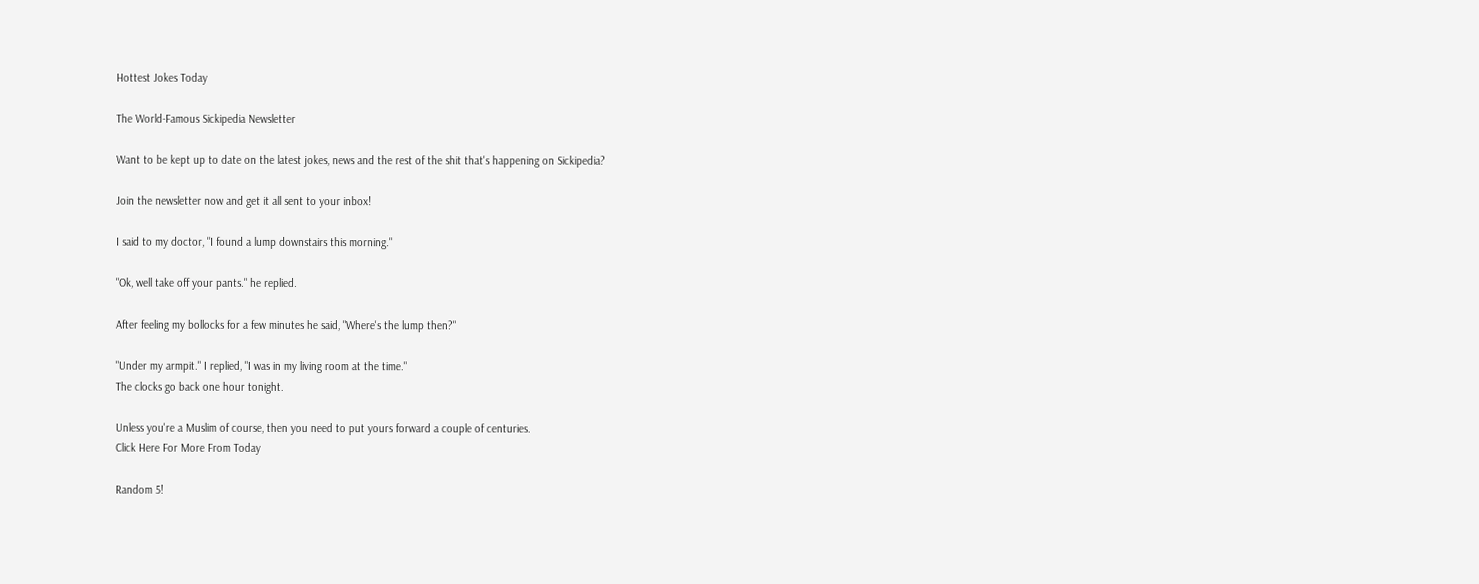Hottest Jokes Today

The World-Famous Sickipedia Newsletter

Want to be kept up to date on the latest jokes, news and the rest of the shit that's happening on Sickipedia?

Join the newsletter now and get it all sent to your inbox!

I said to my doctor, "I found a lump downstairs this morning."

"Ok, well take off your pants." he replied.

After feeling my bollocks for a few minutes he said, "Where's the lump then?"

"Under my armpit." I replied, "I was in my living room at the time."
The clocks go back one hour tonight.

Unless you're a Muslim of course, then you need to put yours forward a couple of centuries.
Click Here For More From Today

Random 5!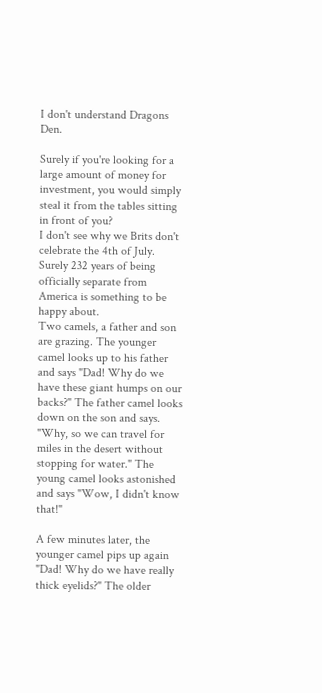I don't understand Dragons Den.

Surely if you're looking for a large amount of money for investment, you would simply steal it from the tables sitting in front of you?
I don't see why we Brits don't celebrate the 4th of July. Surely 232 years of being officially separate from America is something to be happy about.
Two camels, a father and son are grazing. The younger camel looks up to his father and says "Dad! Why do we have these giant humps on our backs?" The father camel looks down on the son and says. "Why, so we can travel for miles in the desert without stopping for water." The young camel looks astonished and says "Wow, I didn't know that!"

A few minutes later, the younger camel pips up again "Dad! Why do we have really thick eyelids?" The older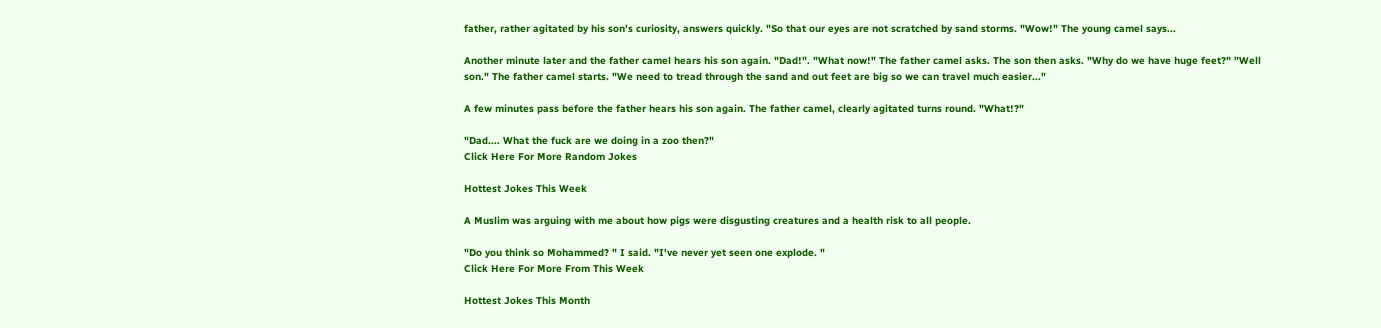father, rather agitated by his son's curiosity, answers quickly. "So that our eyes are not scratched by sand storms. "Wow!" The young camel says...

Another minute later and the father camel hears his son again. "Dad!". "What now!" The father camel asks. The son then asks. "Why do we have huge feet?" "Well son." The father camel starts. "We need to tread through the sand and out feet are big so we can travel much easier..."

A few minutes pass before the father hears his son again. The father camel, clearly agitated turns round. "What!?"

"Dad.... What the fuck are we doing in a zoo then?"
Click Here For More Random Jokes

Hottest Jokes This Week

A Muslim was arguing with me about how pigs were disgusting creatures and a health risk to all people.

"Do you think so Mohammed? " I said. "I've never yet seen one explode. "
Click Here For More From This Week

Hottest Jokes This Month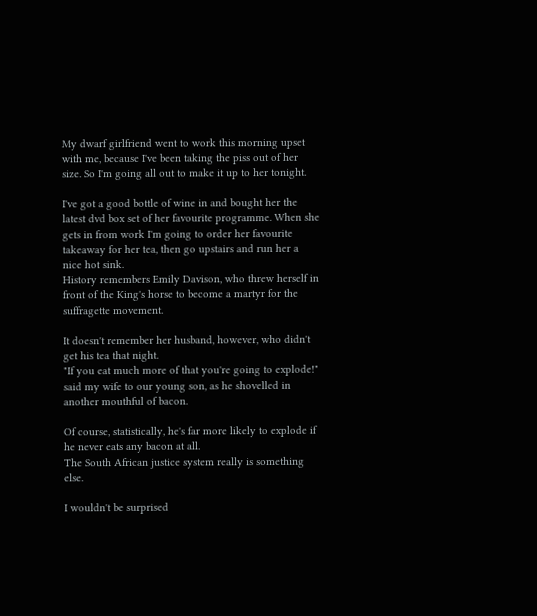My dwarf girlfriend went to work this morning upset with me, because I've been taking the piss out of her size. So I'm going all out to make it up to her tonight.

I've got a good bottle of wine in and bought her the latest dvd box set of her favourite programme. When she gets in from work I'm going to order her favourite takeaway for her tea, then go upstairs and run her a nice hot sink.
History remembers Emily Davison, who threw herself in front of the King's horse to become a martyr for the suffragette movement.

It doesn't remember her husband, however, who didn't get his tea that night.
"If you eat much more of that you're going to explode!" said my wife to our young son, as he shovelled in another mouthful of bacon.

Of course, statistically, he's far more likely to explode if he never eats any bacon at all.
The South African justice system really is something else.

I wouldn't be surprised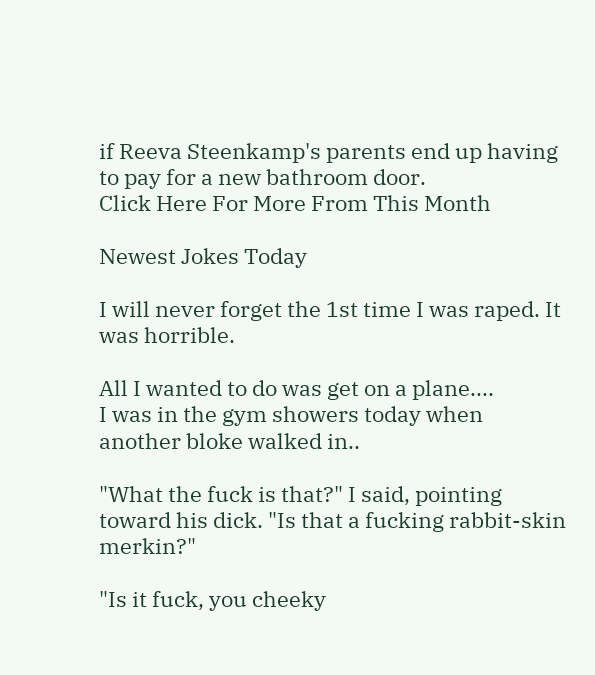if Reeva Steenkamp's parents end up having to pay for a new bathroom door.
Click Here For More From This Month

Newest Jokes Today

I will never forget the 1st time I was raped. It was horrible.

All I wanted to do was get on a plane....
I was in the gym showers today when another bloke walked in..

"What the fuck is that?" I said, pointing toward his dick. "Is that a fucking rabbit-skin merkin?"

"Is it fuck, you cheeky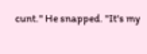cunt." He snapped. "It's my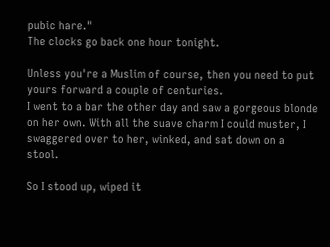pubic hare."
The clocks go back one hour tonight.

Unless you're a Muslim of course, then you need to put yours forward a couple of centuries.
I went to a bar the other day and saw a gorgeous blonde on her own. With all the suave charm I could muster, I swaggered over to her, winked, and sat down on a stool.

So I stood up, wiped it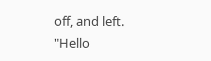off, and left.
"Hello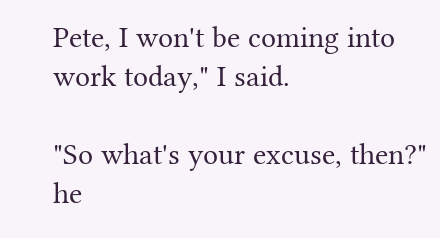Pete, I won't be coming into work today," I said.

"So what's your excuse, then?" he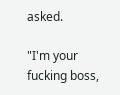asked.

"I'm your fucking boss,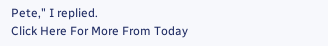Pete," I replied.
Click Here For More From Today